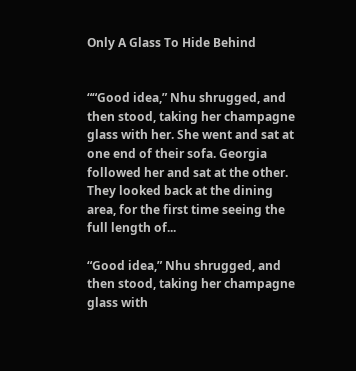Only A Glass To Hide Behind


““Good idea,” Nhu shrugged, and then stood, taking her champagne glass with her. She went and sat at one end of their sofa. Georgia followed her and sat at the other. They looked back at the dining area, for the first time seeing the full length of...

“Good idea,” Nhu shrugged, and then stood, taking her champagne glass with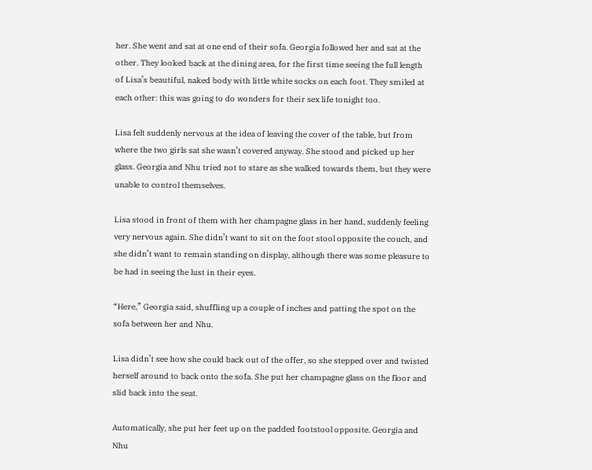her. She went and sat at one end of their sofa. Georgia followed her and sat at the other. They looked back at the dining area, for the first time seeing the full length of Lisa’s beautiful, naked body with little white socks on each foot. They smiled at each other: this was going to do wonders for their sex life tonight too.

Lisa felt suddenly nervous at the idea of leaving the cover of the table, but from where the two girls sat she wasn’t covered anyway. She stood and picked up her glass. Georgia and Nhu tried not to stare as she walked towards them, but they were unable to control themselves.

Lisa stood in front of them with her champagne glass in her hand, suddenly feeling very nervous again. She didn’t want to sit on the foot stool opposite the couch, and she didn’t want to remain standing on display, although there was some pleasure to be had in seeing the lust in their eyes.

“Here,” Georgia said, shuffling up a couple of inches and patting the spot on the sofa between her and Nhu.

Lisa didn’t see how she could back out of the offer, so she stepped over and twisted herself around to back onto the sofa. She put her champagne glass on the floor and slid back into the seat.

Automatically, she put her feet up on the padded footstool opposite. Georgia and Nhu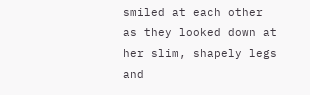smiled at each other as they looked down at her slim, shapely legs and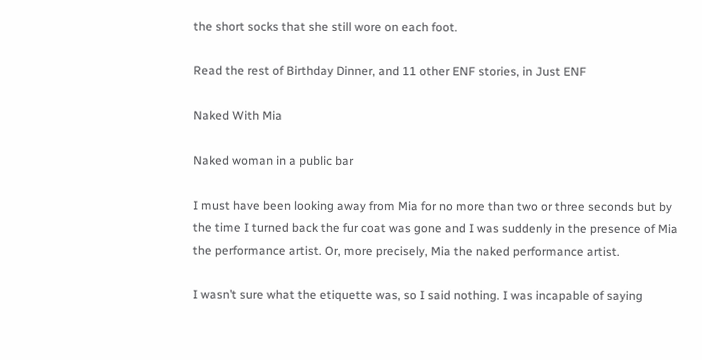the short socks that she still wore on each foot.

Read the rest of Birthday Dinner, and 11 other ENF stories, in Just ENF

Naked With Mia

Naked woman in a public bar

I must have been looking away from Mia for no more than two or three seconds but by the time I turned back the fur coat was gone and I was suddenly in the presence of Mia the performance artist. Or, more precisely, Mia the naked performance artist.

I wasn’t sure what the etiquette was, so I said nothing. I was incapable of saying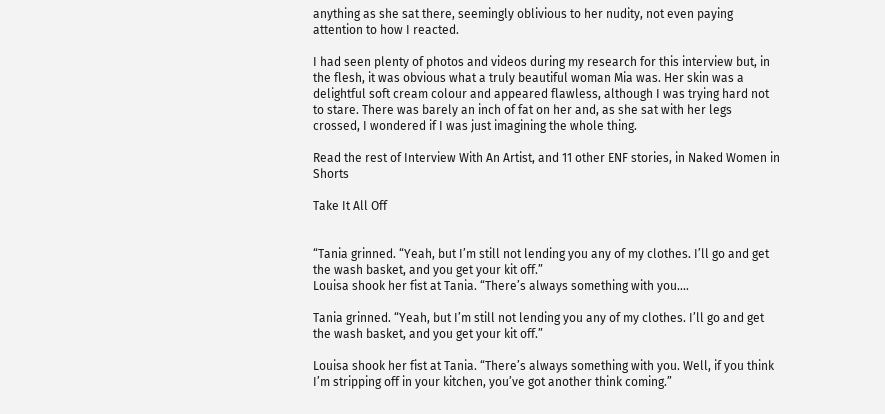anything as she sat there, seemingly oblivious to her nudity, not even paying attention to how I reacted.

I had seen plenty of photos and videos during my research for this interview but, in the flesh, it was obvious what a truly beautiful woman Mia was. Her skin was a delightful soft cream colour and appeared flawless, although I was trying hard not to stare. There was barely an inch of fat on her and, as she sat with her legs crossed, I wondered if I was just imagining the whole thing.

Read the rest of Interview With An Artist, and 11 other ENF stories, in Naked Women in Shorts

Take It All Off


“Tania grinned. “Yeah, but I’m still not lending you any of my clothes. I’ll go and get the wash basket, and you get your kit off.”
Louisa shook her fist at Tania. “There’s always something with you....

Tania grinned. “Yeah, but I’m still not lending you any of my clothes. I’ll go and get the wash basket, and you get your kit off.”

Louisa shook her fist at Tania. “There’s always something with you. Well, if you think I’m stripping off in your kitchen, you’ve got another think coming.”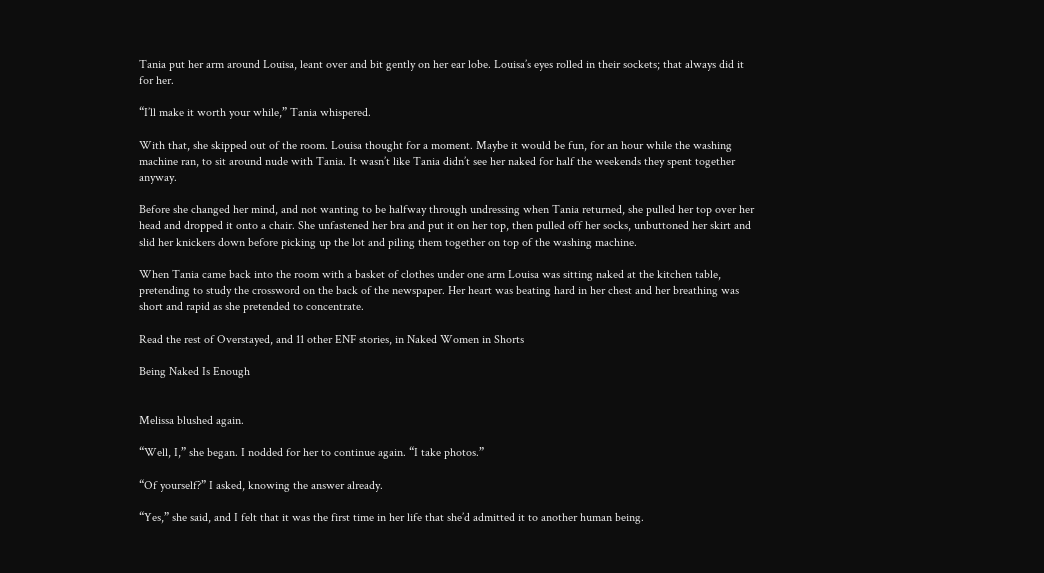Tania put her arm around Louisa, leant over and bit gently on her ear lobe. Louisa’s eyes rolled in their sockets; that always did it for her.

“I’ll make it worth your while,” Tania whispered.

With that, she skipped out of the room. Louisa thought for a moment. Maybe it would be fun, for an hour while the washing machine ran, to sit around nude with Tania. It wasn’t like Tania didn’t see her naked for half the weekends they spent together anyway.

Before she changed her mind, and not wanting to be halfway through undressing when Tania returned, she pulled her top over her head and dropped it onto a chair. She unfastened her bra and put it on her top, then pulled off her socks, unbuttoned her skirt and slid her knickers down before picking up the lot and piling them together on top of the washing machine.

When Tania came back into the room with a basket of clothes under one arm Louisa was sitting naked at the kitchen table, pretending to study the crossword on the back of the newspaper. Her heart was beating hard in her chest and her breathing was short and rapid as she pretended to concentrate.

Read the rest of Overstayed, and 11 other ENF stories, in Naked Women in Shorts

Being Naked Is Enough


Melissa blushed again.

“Well, I,” she began. I nodded for her to continue again. “I take photos.”

“Of yourself?” I asked, knowing the answer already.

“Yes,” she said, and I felt that it was the first time in her life that she’d admitted it to another human being.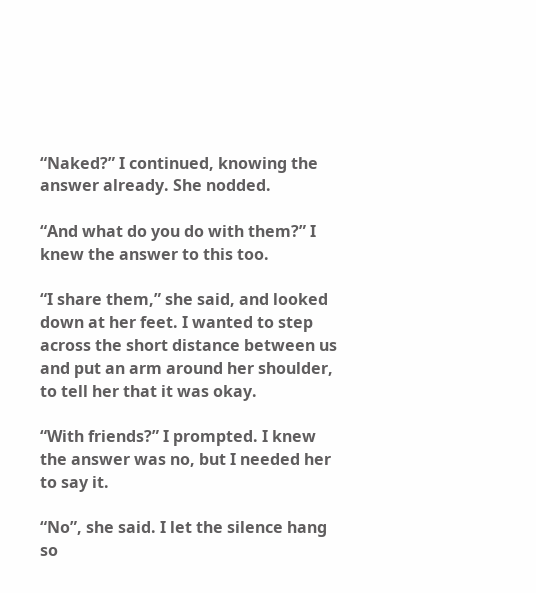“Naked?” I continued, knowing the answer already. She nodded.

“And what do you do with them?” I knew the answer to this too.

“I share them,” she said, and looked down at her feet. I wanted to step across the short distance between us and put an arm around her shoulder, to tell her that it was okay.

“With friends?” I prompted. I knew the answer was no, but I needed her to say it.

“No”, she said. I let the silence hang so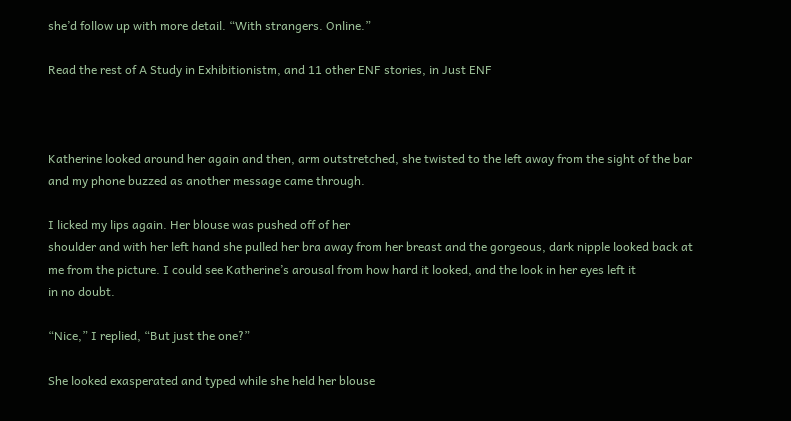she’d follow up with more detail. “With strangers. Online.”

Read the rest of A Study in Exhibitionistm, and 11 other ENF stories, in Just ENF



Katherine looked around her again and then, arm outstretched, she twisted to the left away from the sight of the bar and my phone buzzed as another message came through.

I licked my lips again. Her blouse was pushed off of her
shoulder and with her left hand she pulled her bra away from her breast and the gorgeous, dark nipple looked back at me from the picture. I could see Katherine’s arousal from how hard it looked, and the look in her eyes left it
in no doubt.

“Nice,” I replied, “But just the one?”

She looked exasperated and typed while she held her blouse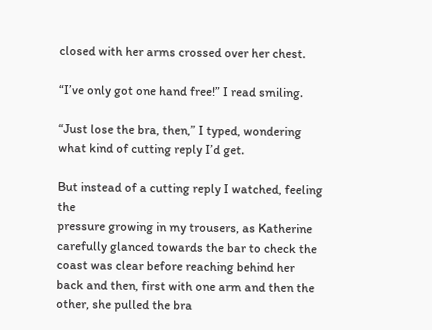closed with her arms crossed over her chest.

“I’ve only got one hand free!” I read smiling.

“Just lose the bra, then,” I typed, wondering what kind of cutting reply I’d get.

But instead of a cutting reply I watched, feeling the
pressure growing in my trousers, as Katherine carefully glanced towards the bar to check the coast was clear before reaching behind her back and then, first with one arm and then the other, she pulled the bra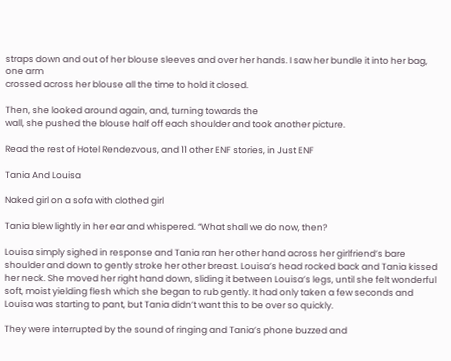straps down and out of her blouse sleeves and over her hands. I saw her bundle it into her bag, one arm
crossed across her blouse all the time to hold it closed.

Then, she looked around again, and, turning towards the
wall, she pushed the blouse half off each shoulder and took another picture.

Read the rest of Hotel Rendezvous, and 11 other ENF stories, in Just ENF

Tania And Louisa

Naked girl on a sofa with clothed girl

Tania blew lightly in her ear and whispered. “What shall we do now, then?

Louisa simply sighed in response and Tania ran her other hand across her girlfriend’s bare shoulder and down to gently stroke her other breast. Louisa’s head rocked back and Tania kissed her neck. She moved her right hand down, sliding it between Louisa’s legs, until she felt wonderful soft, moist yielding flesh which she began to rub gently. It had only taken a few seconds and Louisa was starting to pant, but Tania didn’t want this to be over so quickly.

They were interrupted by the sound of ringing and Tania’s phone buzzed and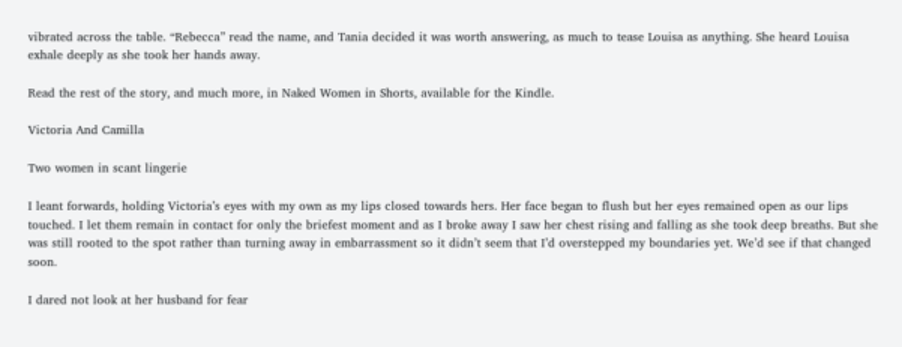vibrated across the table. “Rebecca” read the name, and Tania decided it was worth answering, as much to tease Louisa as anything. She heard Louisa exhale deeply as she took her hands away.

Read the rest of the story, and much more, in Naked Women in Shorts, available for the Kindle.

Victoria And Camilla

Two women in scant lingerie

I leant forwards, holding Victoria’s eyes with my own as my lips closed towards hers. Her face began to flush but her eyes remained open as our lips touched. I let them remain in contact for only the briefest moment and as I broke away I saw her chest rising and falling as she took deep breaths. But she was still rooted to the spot rather than turning away in embarrassment so it didn’t seem that I’d overstepped my boundaries yet. We’d see if that changed soon.

I dared not look at her husband for fear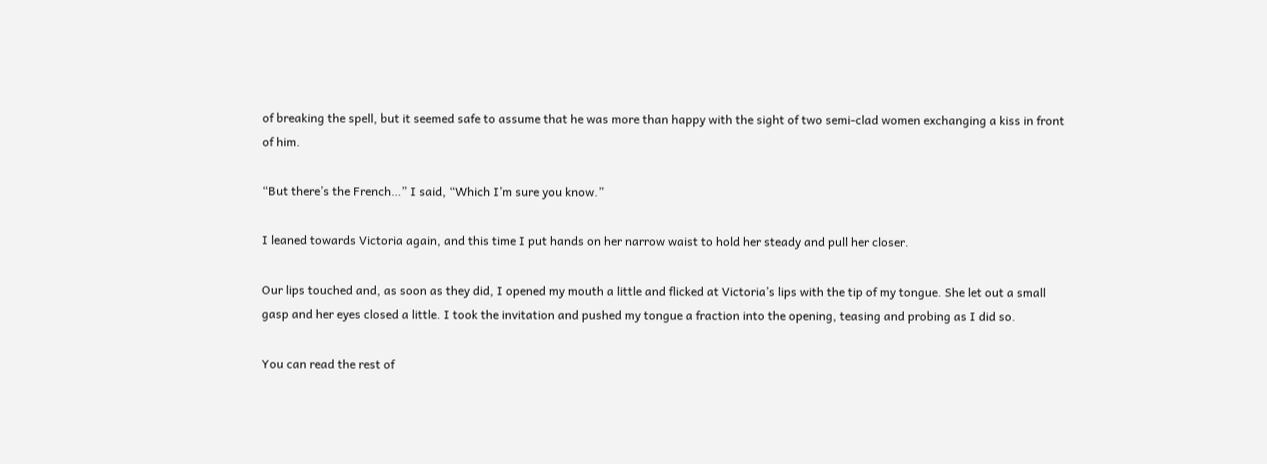of breaking the spell, but it seemed safe to assume that he was more than happy with the sight of two semi-clad women exchanging a kiss in front of him.

“But there’s the French…” I said, “Which I’m sure you know.”

I leaned towards Victoria again, and this time I put hands on her narrow waist to hold her steady and pull her closer.

Our lips touched and, as soon as they did, I opened my mouth a little and flicked at Victoria’s lips with the tip of my tongue. She let out a small gasp and her eyes closed a little. I took the invitation and pushed my tongue a fraction into the opening, teasing and probing as I did so.

You can read the rest of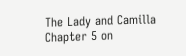The Lady and Camilla Chapter 5 on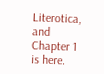Literotica, and Chapter 1 is here.